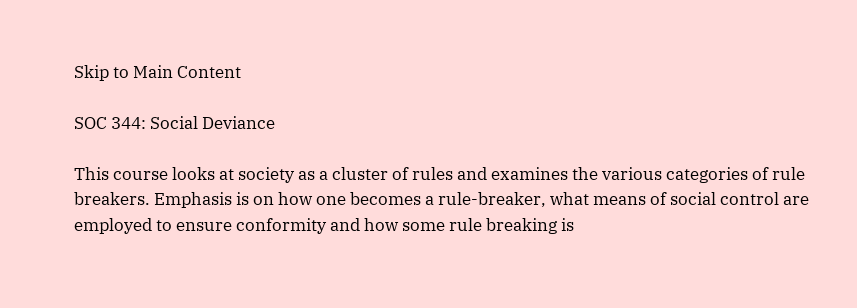Skip to Main Content

SOC 344: Social Deviance

This course looks at society as a cluster of rules and examines the various categories of rule breakers. Emphasis is on how one becomes a rule-breaker, what means of social control are employed to ensure conformity and how some rule breaking is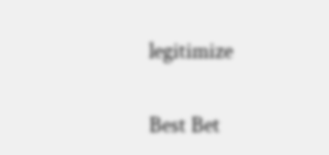legitimize

Best Bet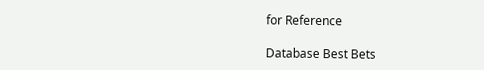for Reference

Database Best Bets